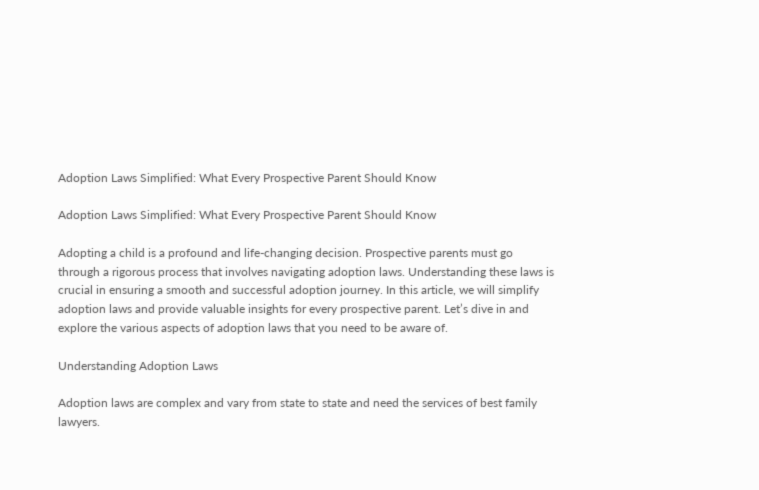Adoption Laws Simplified: What Every Prospective Parent Should Know

Adoption Laws Simplified: What Every Prospective Parent Should Know

Adopting a child is a profound and life-changing decision. Prospective parents must go through a rigorous process that involves navigating adoption laws. Understanding these laws is crucial in ensuring a smooth and successful adoption journey. In this article, we will simplify adoption laws and provide valuable insights for every prospective parent. Let’s dive in and explore the various aspects of adoption laws that you need to be aware of.

Understanding Adoption Laws

Adoption laws are complex and vary from state to state and need the services of best family lawyers.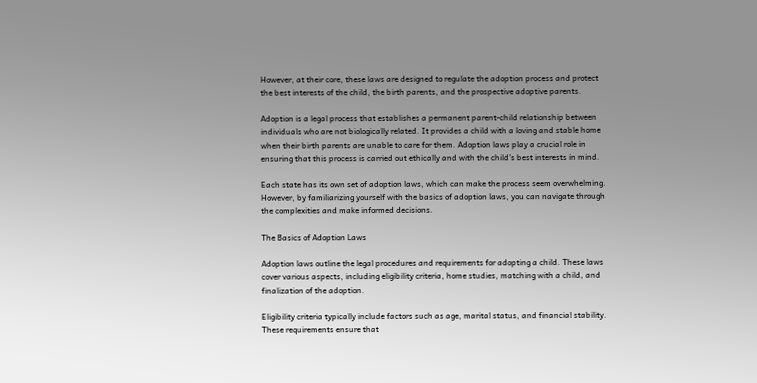However, at their core, these laws are designed to regulate the adoption process and protect the best interests of the child, the birth parents, and the prospective adoptive parents.

Adoption is a legal process that establishes a permanent parent-child relationship between individuals who are not biologically related. It provides a child with a loving and stable home when their birth parents are unable to care for them. Adoption laws play a crucial role in ensuring that this process is carried out ethically and with the child’s best interests in mind.

Each state has its own set of adoption laws, which can make the process seem overwhelming. However, by familiarizing yourself with the basics of adoption laws, you can navigate through the complexities and make informed decisions.

The Basics of Adoption Laws

Adoption laws outline the legal procedures and requirements for adopting a child. These laws cover various aspects, including eligibility criteria, home studies, matching with a child, and finalization of the adoption.

Eligibility criteria typically include factors such as age, marital status, and financial stability. These requirements ensure that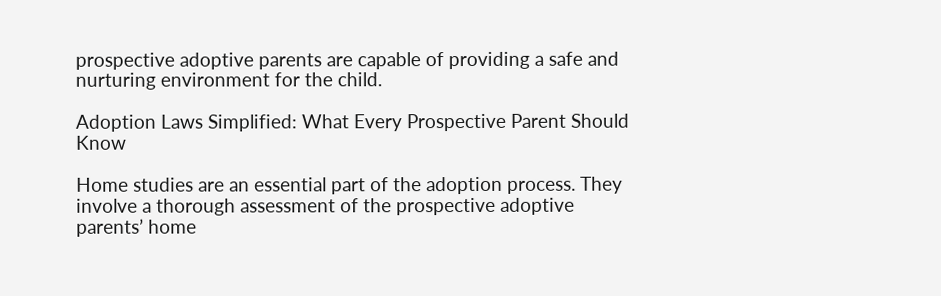prospective adoptive parents are capable of providing a safe and nurturing environment for the child.

Adoption Laws Simplified: What Every Prospective Parent Should Know

Home studies are an essential part of the adoption process. They involve a thorough assessment of the prospective adoptive parents’ home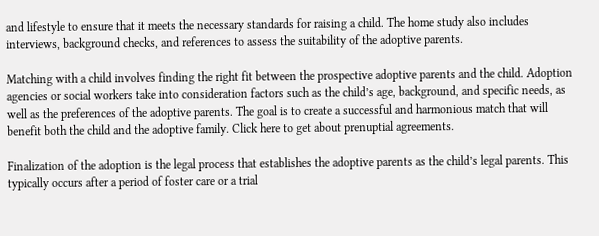and lifestyle to ensure that it meets the necessary standards for raising a child. The home study also includes interviews, background checks, and references to assess the suitability of the adoptive parents.

Matching with a child involves finding the right fit between the prospective adoptive parents and the child. Adoption agencies or social workers take into consideration factors such as the child’s age, background, and specific needs, as well as the preferences of the adoptive parents. The goal is to create a successful and harmonious match that will benefit both the child and the adoptive family. Click here to get about prenuptial agreements.

Finalization of the adoption is the legal process that establishes the adoptive parents as the child’s legal parents. This typically occurs after a period of foster care or a trial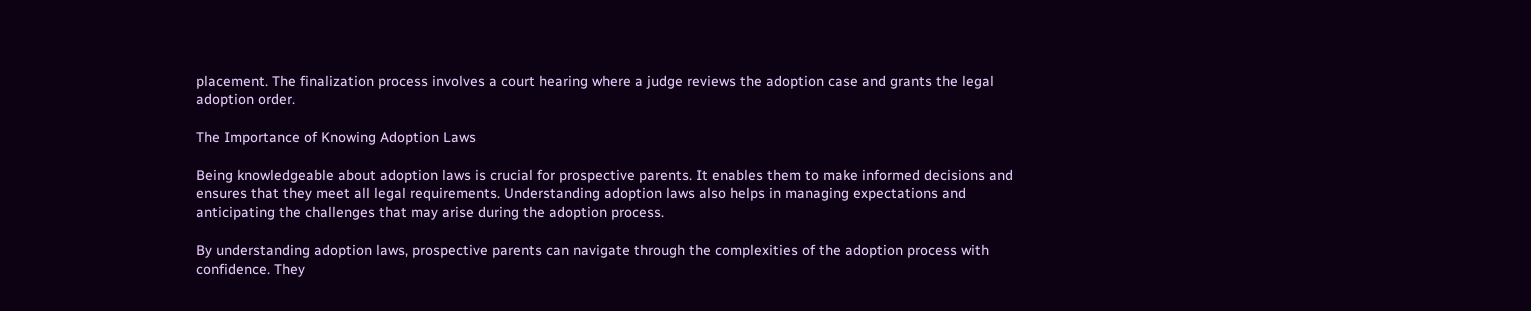placement. The finalization process involves a court hearing where a judge reviews the adoption case and grants the legal adoption order.

The Importance of Knowing Adoption Laws

Being knowledgeable about adoption laws is crucial for prospective parents. It enables them to make informed decisions and ensures that they meet all legal requirements. Understanding adoption laws also helps in managing expectations and anticipating the challenges that may arise during the adoption process.

By understanding adoption laws, prospective parents can navigate through the complexities of the adoption process with confidence. They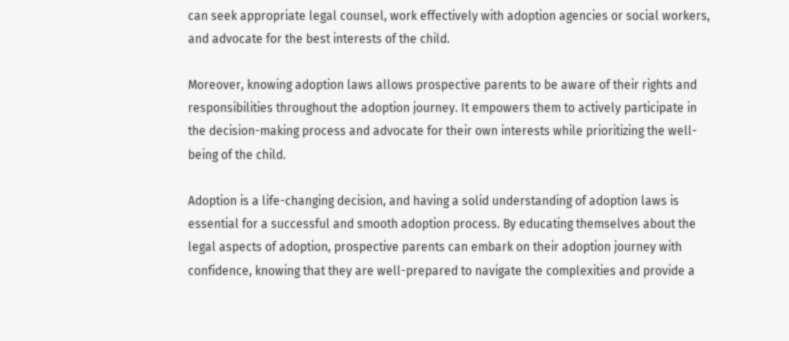can seek appropriate legal counsel, work effectively with adoption agencies or social workers, and advocate for the best interests of the child.

Moreover, knowing adoption laws allows prospective parents to be aware of their rights and responsibilities throughout the adoption journey. It empowers them to actively participate in the decision-making process and advocate for their own interests while prioritizing the well-being of the child.

Adoption is a life-changing decision, and having a solid understanding of adoption laws is essential for a successful and smooth adoption process. By educating themselves about the legal aspects of adoption, prospective parents can embark on their adoption journey with confidence, knowing that they are well-prepared to navigate the complexities and provide a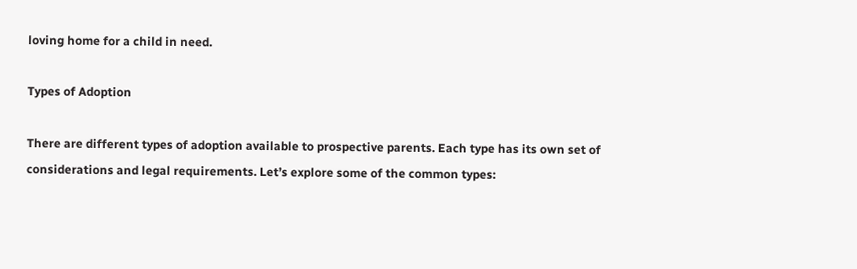loving home for a child in need.

Types of Adoption

There are different types of adoption available to prospective parents. Each type has its own set of considerations and legal requirements. Let’s explore some of the common types: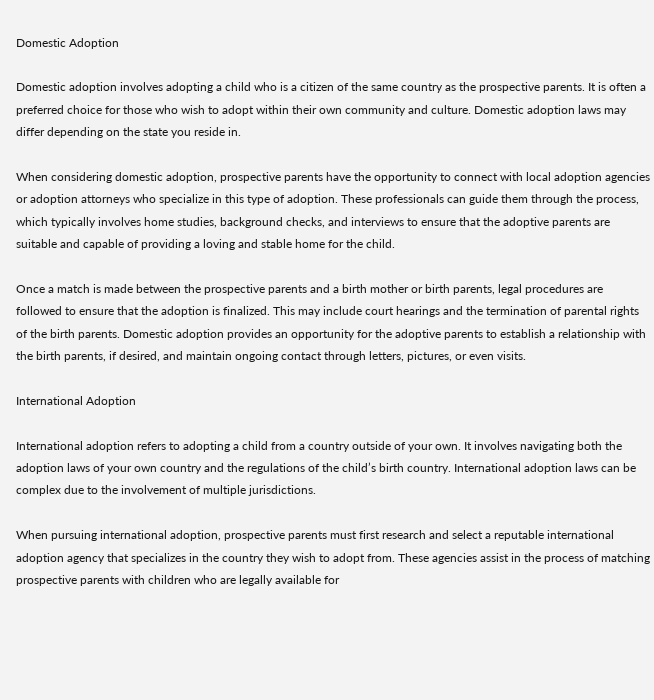Domestic Adoption

Domestic adoption involves adopting a child who is a citizen of the same country as the prospective parents. It is often a preferred choice for those who wish to adopt within their own community and culture. Domestic adoption laws may differ depending on the state you reside in.

When considering domestic adoption, prospective parents have the opportunity to connect with local adoption agencies or adoption attorneys who specialize in this type of adoption. These professionals can guide them through the process, which typically involves home studies, background checks, and interviews to ensure that the adoptive parents are suitable and capable of providing a loving and stable home for the child.

Once a match is made between the prospective parents and a birth mother or birth parents, legal procedures are followed to ensure that the adoption is finalized. This may include court hearings and the termination of parental rights of the birth parents. Domestic adoption provides an opportunity for the adoptive parents to establish a relationship with the birth parents, if desired, and maintain ongoing contact through letters, pictures, or even visits.

International Adoption

International adoption refers to adopting a child from a country outside of your own. It involves navigating both the adoption laws of your own country and the regulations of the child’s birth country. International adoption laws can be complex due to the involvement of multiple jurisdictions.

When pursuing international adoption, prospective parents must first research and select a reputable international adoption agency that specializes in the country they wish to adopt from. These agencies assist in the process of matching prospective parents with children who are legally available for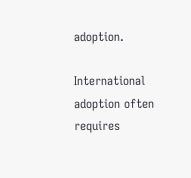adoption.

International adoption often requires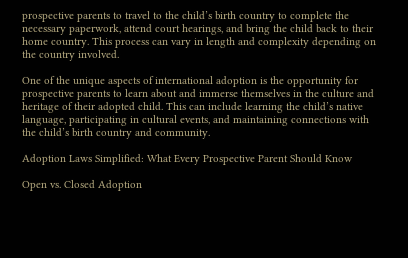prospective parents to travel to the child’s birth country to complete the necessary paperwork, attend court hearings, and bring the child back to their home country. This process can vary in length and complexity depending on the country involved.

One of the unique aspects of international adoption is the opportunity for prospective parents to learn about and immerse themselves in the culture and heritage of their adopted child. This can include learning the child’s native language, participating in cultural events, and maintaining connections with the child’s birth country and community.

Adoption Laws Simplified: What Every Prospective Parent Should Know

Open vs. Closed Adoption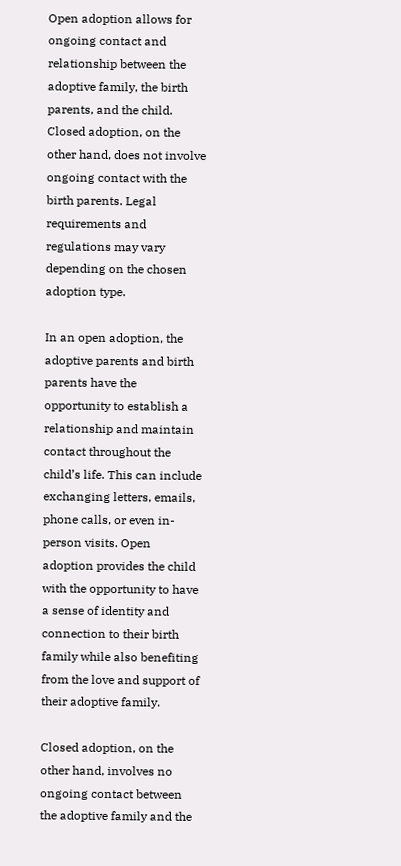Open adoption allows for ongoing contact and relationship between the adoptive family, the birth parents, and the child. Closed adoption, on the other hand, does not involve ongoing contact with the birth parents. Legal requirements and regulations may vary depending on the chosen adoption type.

In an open adoption, the adoptive parents and birth parents have the opportunity to establish a relationship and maintain contact throughout the child’s life. This can include exchanging letters, emails, phone calls, or even in-person visits. Open adoption provides the child with the opportunity to have a sense of identity and connection to their birth family while also benefiting from the love and support of their adoptive family.

Closed adoption, on the other hand, involves no ongoing contact between the adoptive family and the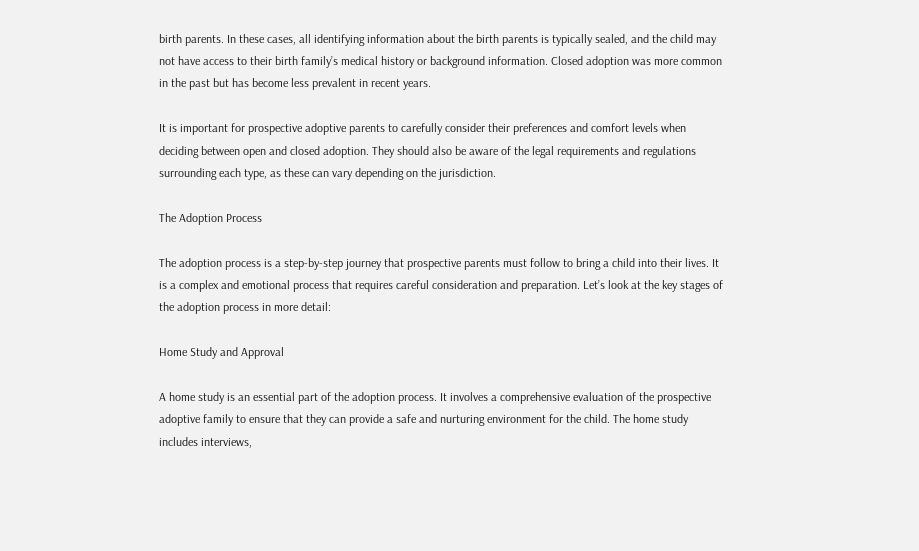birth parents. In these cases, all identifying information about the birth parents is typically sealed, and the child may not have access to their birth family’s medical history or background information. Closed adoption was more common in the past but has become less prevalent in recent years.

It is important for prospective adoptive parents to carefully consider their preferences and comfort levels when deciding between open and closed adoption. They should also be aware of the legal requirements and regulations surrounding each type, as these can vary depending on the jurisdiction.

The Adoption Process

The adoption process is a step-by-step journey that prospective parents must follow to bring a child into their lives. It is a complex and emotional process that requires careful consideration and preparation. Let’s look at the key stages of the adoption process in more detail:

Home Study and Approval

A home study is an essential part of the adoption process. It involves a comprehensive evaluation of the prospective adoptive family to ensure that they can provide a safe and nurturing environment for the child. The home study includes interviews,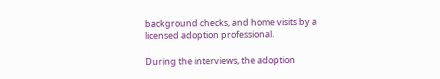background checks, and home visits by a licensed adoption professional.

During the interviews, the adoption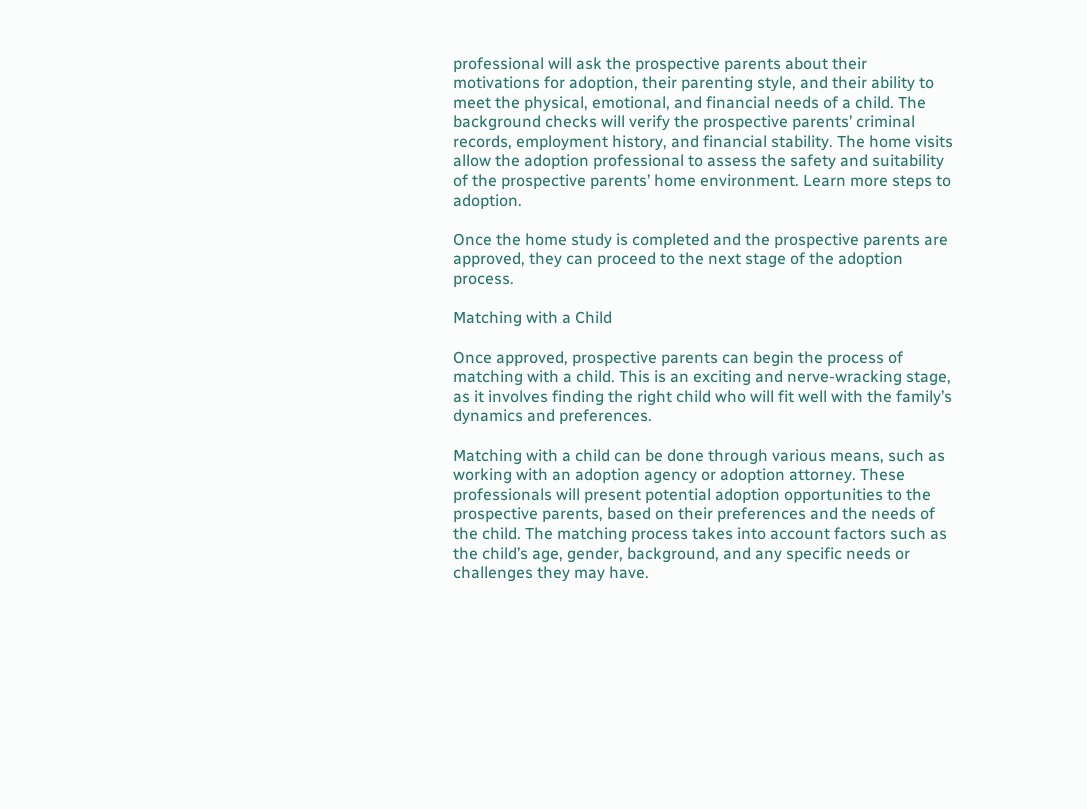professional will ask the prospective parents about their motivations for adoption, their parenting style, and their ability to meet the physical, emotional, and financial needs of a child. The background checks will verify the prospective parents’ criminal records, employment history, and financial stability. The home visits allow the adoption professional to assess the safety and suitability of the prospective parents’ home environment. Learn more steps to adoption.

Once the home study is completed and the prospective parents are approved, they can proceed to the next stage of the adoption process.

Matching with a Child

Once approved, prospective parents can begin the process of matching with a child. This is an exciting and nerve-wracking stage, as it involves finding the right child who will fit well with the family’s dynamics and preferences.

Matching with a child can be done through various means, such as working with an adoption agency or adoption attorney. These professionals will present potential adoption opportunities to the prospective parents, based on their preferences and the needs of the child. The matching process takes into account factors such as the child’s age, gender, background, and any specific needs or challenges they may have.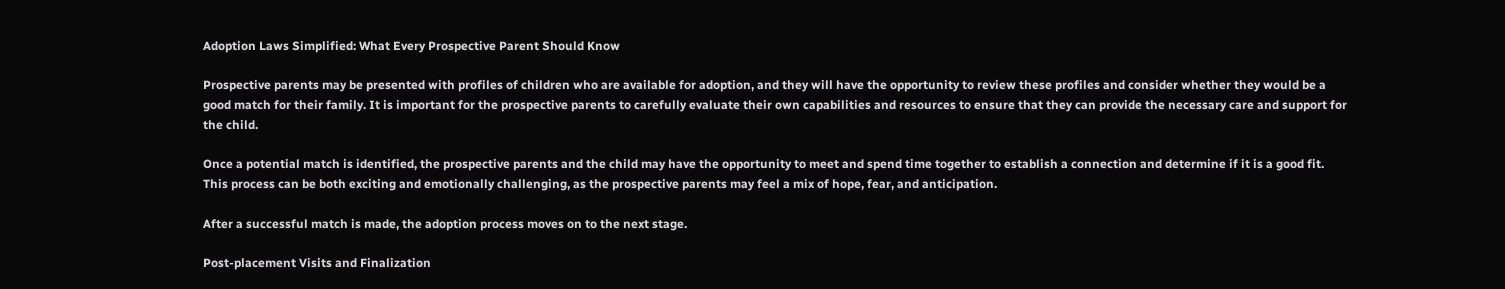Adoption Laws Simplified: What Every Prospective Parent Should Know

Prospective parents may be presented with profiles of children who are available for adoption, and they will have the opportunity to review these profiles and consider whether they would be a good match for their family. It is important for the prospective parents to carefully evaluate their own capabilities and resources to ensure that they can provide the necessary care and support for the child.

Once a potential match is identified, the prospective parents and the child may have the opportunity to meet and spend time together to establish a connection and determine if it is a good fit. This process can be both exciting and emotionally challenging, as the prospective parents may feel a mix of hope, fear, and anticipation.

After a successful match is made, the adoption process moves on to the next stage.

Post-placement Visits and Finalization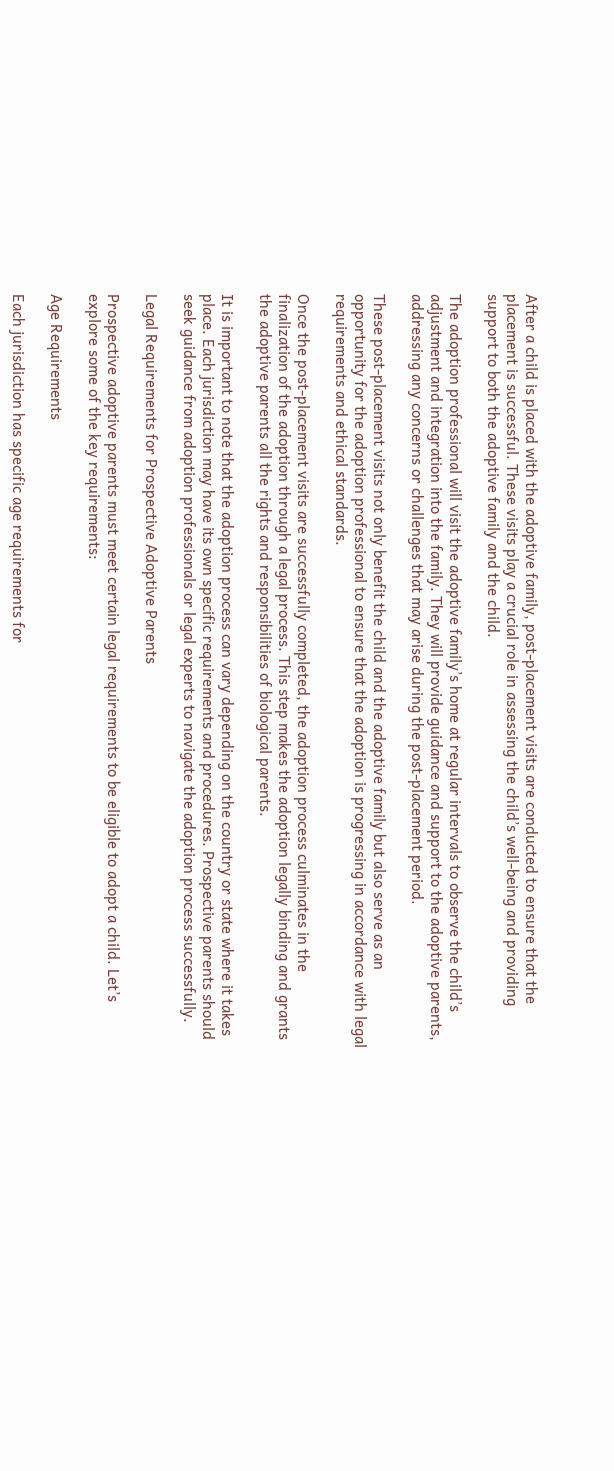After a child is placed with the adoptive family, post-placement visits are conducted to ensure that the placement is successful. These visits play a crucial role in assessing the child’s well-being and providing support to both the adoptive family and the child.

The adoption professional will visit the adoptive family’s home at regular intervals to observe the child’s adjustment and integration into the family. They will provide guidance and support to the adoptive parents, addressing any concerns or challenges that may arise during the post-placement period.

These post-placement visits not only benefit the child and the adoptive family but also serve as an opportunity for the adoption professional to ensure that the adoption is progressing in accordance with legal requirements and ethical standards.

Once the post-placement visits are successfully completed, the adoption process culminates in the finalization of the adoption through a legal process. This step makes the adoption legally binding and grants the adoptive parents all the rights and responsibilities of biological parents.

It is important to note that the adoption process can vary depending on the country or state where it takes place. Each jurisdiction may have its own specific requirements and procedures. Prospective parents should seek guidance from adoption professionals or legal experts to navigate the adoption process successfully.

Legal Requirements for Prospective Adoptive Parents

Prospective adoptive parents must meet certain legal requirements to be eligible to adopt a child. Let’s explore some of the key requirements:

Age Requirements

Each jurisdiction has specific age requirements for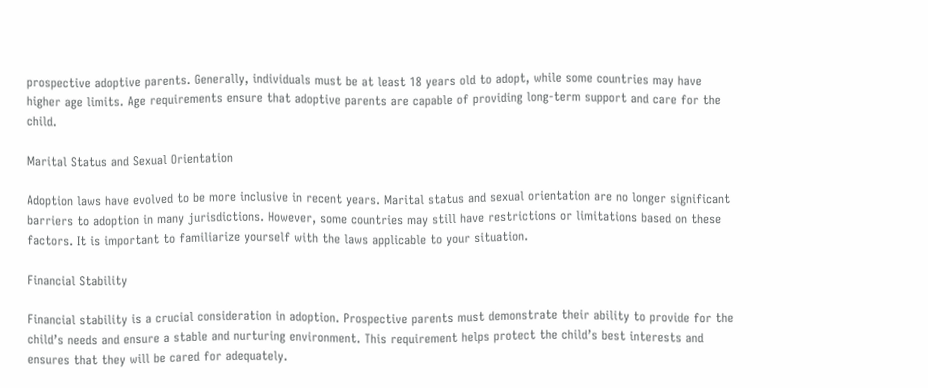prospective adoptive parents. Generally, individuals must be at least 18 years old to adopt, while some countries may have higher age limits. Age requirements ensure that adoptive parents are capable of providing long-term support and care for the child.

Marital Status and Sexual Orientation

Adoption laws have evolved to be more inclusive in recent years. Marital status and sexual orientation are no longer significant barriers to adoption in many jurisdictions. However, some countries may still have restrictions or limitations based on these factors. It is important to familiarize yourself with the laws applicable to your situation.

Financial Stability

Financial stability is a crucial consideration in adoption. Prospective parents must demonstrate their ability to provide for the child’s needs and ensure a stable and nurturing environment. This requirement helps protect the child’s best interests and ensures that they will be cared for adequately.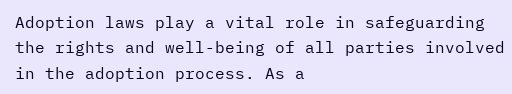Adoption laws play a vital role in safeguarding the rights and well-being of all parties involved in the adoption process. As a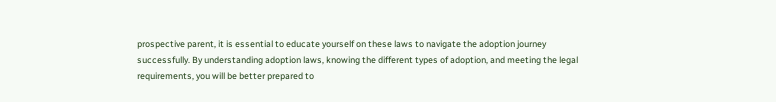prospective parent, it is essential to educate yourself on these laws to navigate the adoption journey successfully. By understanding adoption laws, knowing the different types of adoption, and meeting the legal requirements, you will be better prepared to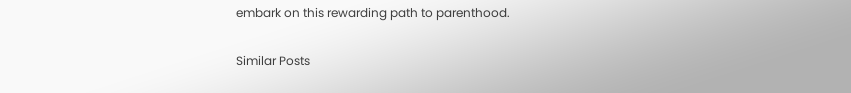embark on this rewarding path to parenthood.

Similar Posts